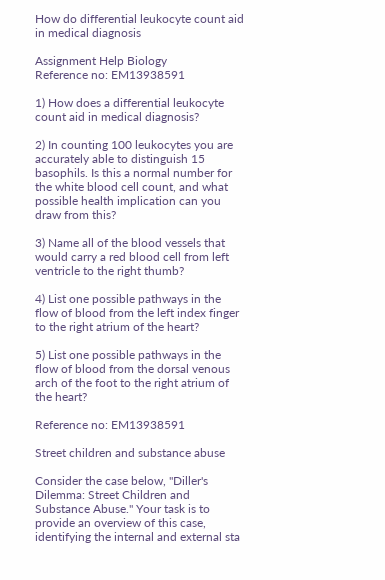How do differential leukocyte count aid in medical diagnosis

Assignment Help Biology
Reference no: EM13938591

1) How does a differential leukocyte count aid in medical diagnosis?

2) In counting 100 leukocytes you are accurately able to distinguish 15 basophils. Is this a normal number for the white blood cell count, and what possible health implication can you draw from this?

3) Name all of the blood vessels that would carry a red blood cell from left ventricle to the right thumb?

4) List one possible pathways in the flow of blood from the left index finger to the right atrium of the heart?

5) List one possible pathways in the flow of blood from the dorsal venous arch of the foot to the right atrium of the heart?

Reference no: EM13938591

Street children and substance abuse

Consider the case below, "Diller's Dilemma: Street Children and Substance Abuse." Your task is to provide an overview of this case, identifying the internal and external sta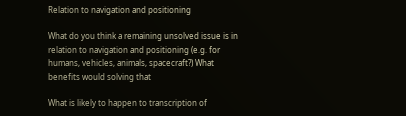Relation to navigation and positioning

What do you think a remaining unsolved issue is in relation to navigation and positioning (e.g. for humans, vehicles, animals, spacecraft?) What benefits would solving that

What is likely to happen to transcription of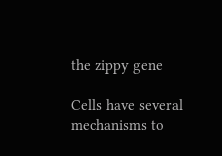the zippy gene

Cells have several mechanisms to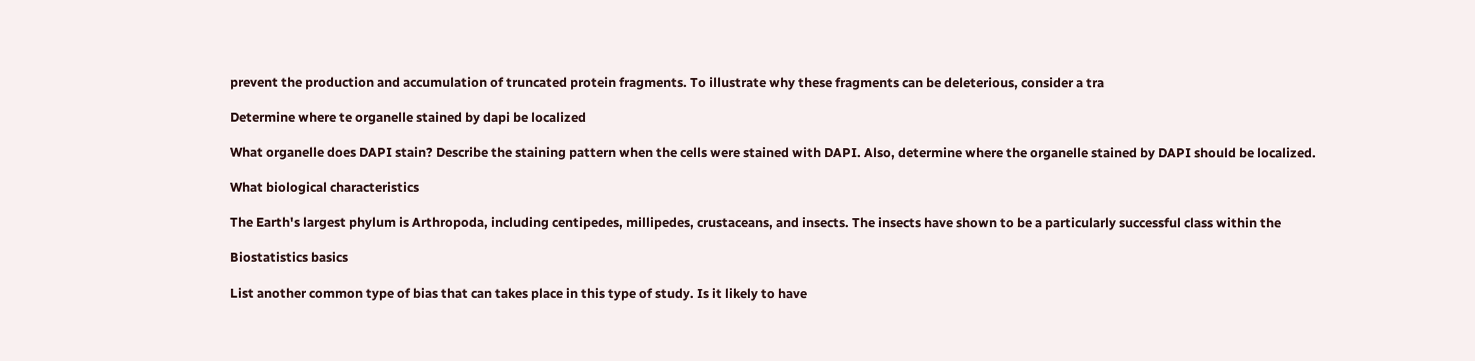prevent the production and accumulation of truncated protein fragments. To illustrate why these fragments can be deleterious, consider a tra

Determine where te organelle stained by dapi be localized

What organelle does DAPI stain? Describe the staining pattern when the cells were stained with DAPI. Also, determine where the organelle stained by DAPI should be localized.

What biological characteristics

The Earth's largest phylum is Arthropoda, including centipedes, millipedes, crustaceans, and insects. The insects have shown to be a particularly successful class within the

Biostatistics basics

List another common type of bias that can takes place in this type of study. Is it likely to have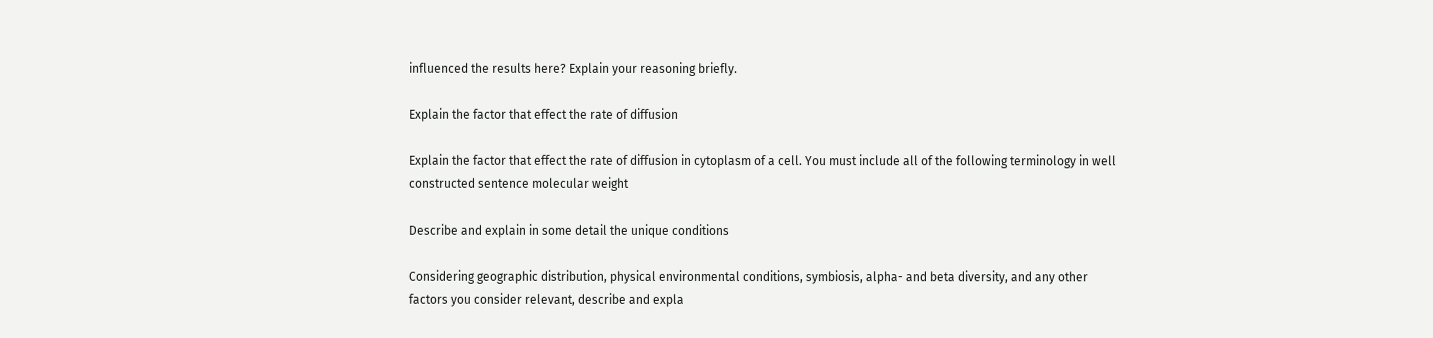influenced the results here? Explain your reasoning briefly.

Explain the factor that effect the rate of diffusion

Explain the factor that effect the rate of diffusion in cytoplasm of a cell. You must include all of the following terminology in well constructed sentence molecular weight

Describe and explain in some detail the unique conditions

Considering geographic distribution, physical environmental conditions, symbiosis, alpha- and beta diversity, and any other factors you consider relevant, describe and expla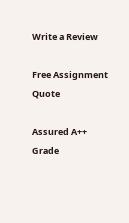Write a Review

Free Assignment Quote

Assured A++ Grade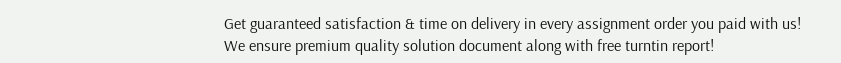Get guaranteed satisfaction & time on delivery in every assignment order you paid with us! We ensure premium quality solution document along with free turntin report!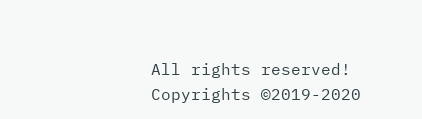All rights reserved! Copyrights ©2019-2020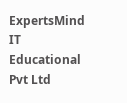ExpertsMind IT Educational Pvt Ltd